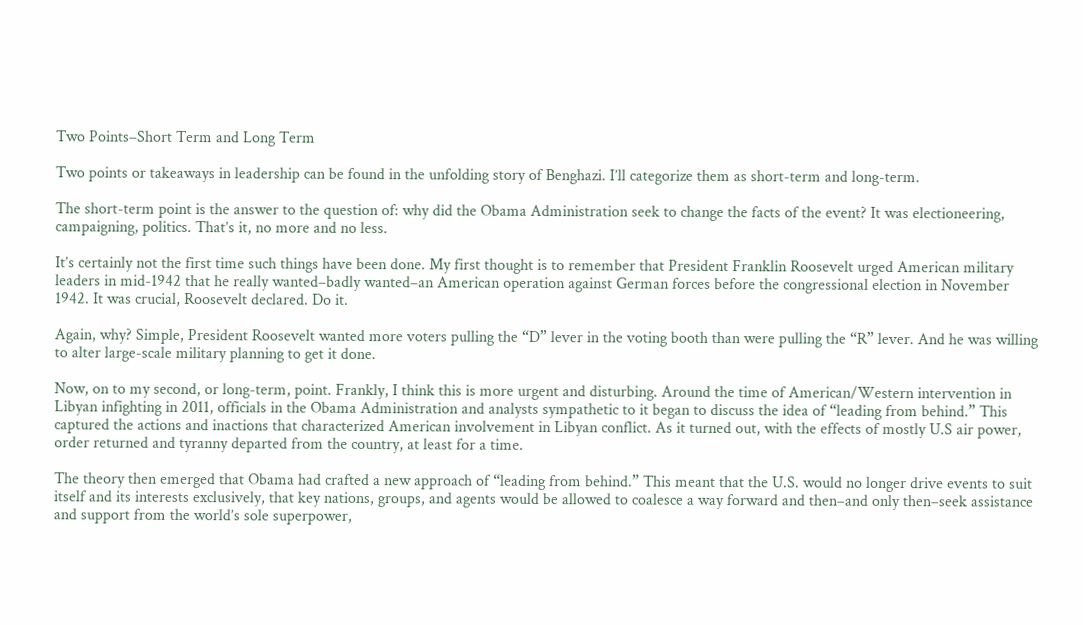Two Points–Short Term and Long Term

Two points or takeaways in leadership can be found in the unfolding story of Benghazi. I’ll categorize them as short-term and long-term.

The short-term point is the answer to the question of: why did the Obama Administration seek to change the facts of the event? It was electioneering, campaigning, politics. That’s it, no more and no less.

It’s certainly not the first time such things have been done. My first thought is to remember that President Franklin Roosevelt urged American military leaders in mid-1942 that he really wanted–badly wanted–an American operation against German forces before the congressional election in November 1942. It was crucial, Roosevelt declared. Do it.

Again, why? Simple, President Roosevelt wanted more voters pulling the “D” lever in the voting booth than were pulling the “R” lever. And he was willing to alter large-scale military planning to get it done.

Now, on to my second, or long-term, point. Frankly, I think this is more urgent and disturbing. Around the time of American/Western intervention in Libyan infighting in 2011, officials in the Obama Administration and analysts sympathetic to it began to discuss the idea of “leading from behind.” This captured the actions and inactions that characterized American involvement in Libyan conflict. As it turned out, with the effects of mostly U.S air power, order returned and tyranny departed from the country, at least for a time.

The theory then emerged that Obama had crafted a new approach of “leading from behind.” This meant that the U.S. would no longer drive events to suit itself and its interests exclusively, that key nations, groups, and agents would be allowed to coalesce a way forward and then–and only then–seek assistance and support from the world’s sole superpower,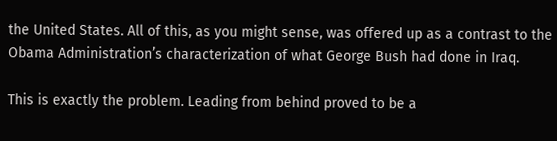the United States. All of this, as you might sense, was offered up as a contrast to the Obama Administration’s characterization of what George Bush had done in Iraq.

This is exactly the problem. Leading from behind proved to be a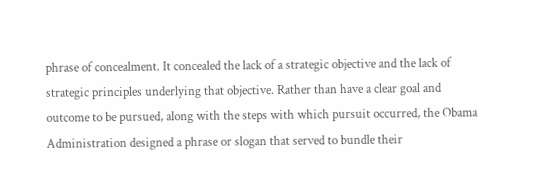phrase of concealment. It concealed the lack of a strategic objective and the lack of strategic principles underlying that objective. Rather than have a clear goal and outcome to be pursued, along with the steps with which pursuit occurred, the Obama Administration designed a phrase or slogan that served to bundle their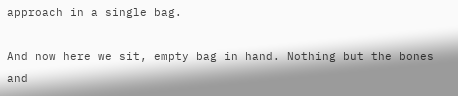approach in a single bag.

And now here we sit, empty bag in hand. Nothing but the bones and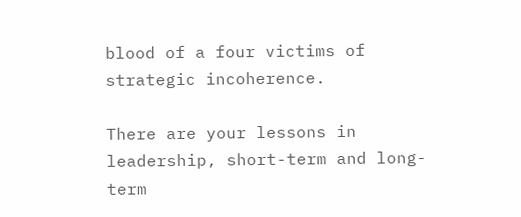blood of a four victims of strategic incoherence.

There are your lessons in leadership, short-term and long-term